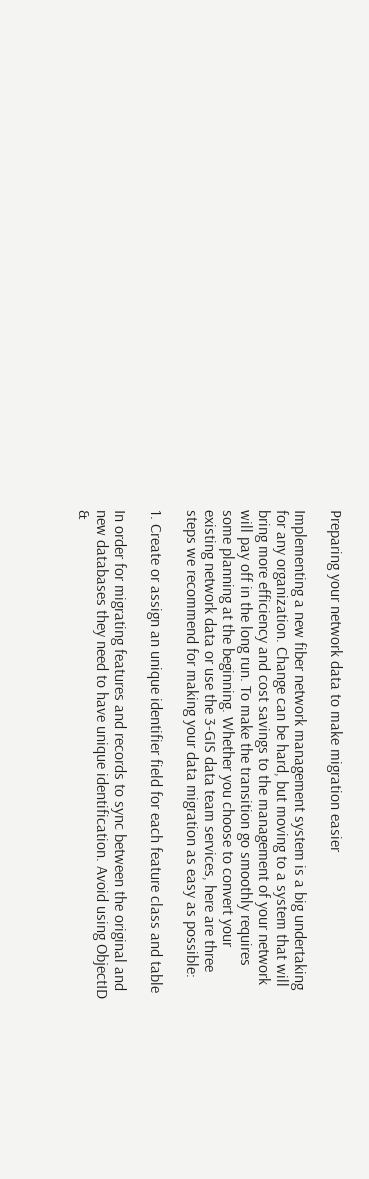Preparing your network data to make migration easier

Implementing a new fiber network management system is a big undertaking for any organization. Change can be hard, but moving to a system that will bring more efficiency and cost savings to the management of your network will pay off in the long run. To make the transition go smoothly requires some planning at the beginning. Whether you choose to convert your existing network data or use the 3-GIS data team services, here are three steps we recommend for making your data migration as easy as possible:

1. Create or assign an unique identifier field for each feature class and table

In order for migrating features and records to sync between the original and new databases they need to have unique identification. Avoid using ObjectID &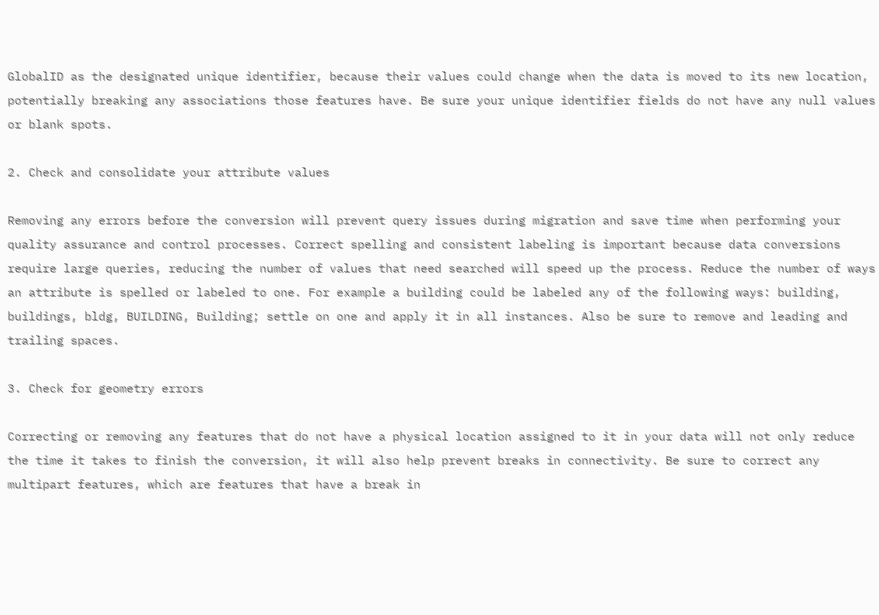GlobalID as the designated unique identifier, because their values could change when the data is moved to its new location, potentially breaking any associations those features have. Be sure your unique identifier fields do not have any null values or blank spots.

2. Check and consolidate your attribute values

Removing any errors before the conversion will prevent query issues during migration and save time when performing your quality assurance and control processes. Correct spelling and consistent labeling is important because data conversions require large queries, reducing the number of values that need searched will speed up the process. Reduce the number of ways an attribute is spelled or labeled to one. For example a building could be labeled any of the following ways: building, buildings, bldg, BUILDING, Building; settle on one and apply it in all instances. Also be sure to remove and leading and trailing spaces.

3. Check for geometry errors

Correcting or removing any features that do not have a physical location assigned to it in your data will not only reduce the time it takes to finish the conversion, it will also help prevent breaks in connectivity. Be sure to correct any multipart features, which are features that have a break in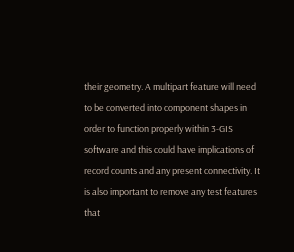their geometry. A multipart feature will need to be converted into component shapes in order to function properly within 3-GIS software and this could have implications of record counts and any present connectivity. It is also important to remove any test features that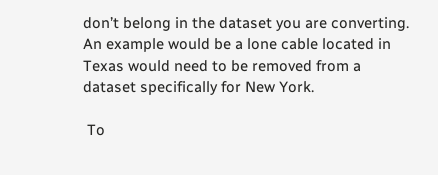don’t belong in the dataset you are converting. An example would be a lone cable located in Texas would need to be removed from a dataset specifically for New York.

 To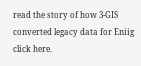read the story of how 3-GIS converted legacy data for Eniig click here.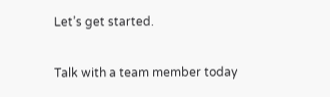Let’s get started.

Talk with a team member today